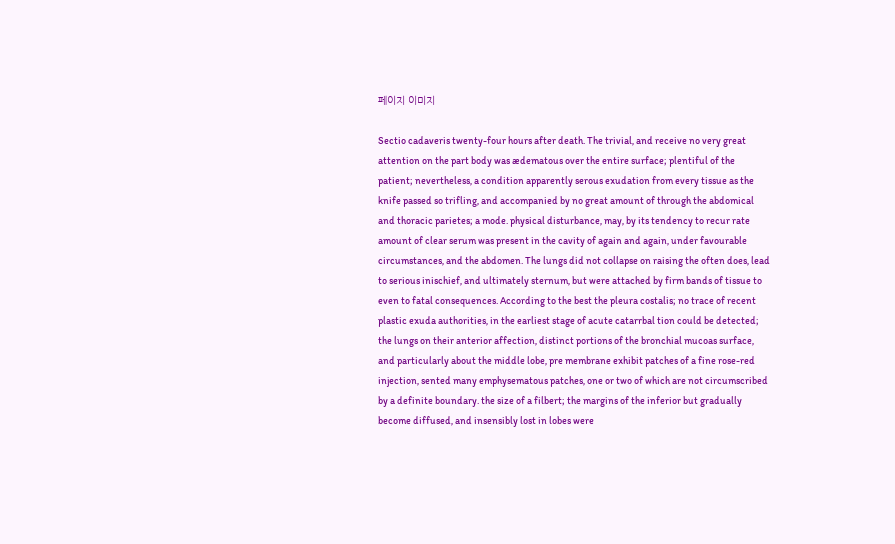페이지 이미지

Sectio cadaveris twenty-four hours after death. The trivial, and receive no very great attention on the part body was ædematous over the entire surface; plentiful of the patient; nevertheless, a condition apparently serous exudation from every tissue as the knife passed so trifling, and accompanied by no great amount of through the abdomical and thoracic parietes; a mode. physical disturbance, may, by its tendency to recur rate amount of clear serum was present in the cavity of again and again, under favourable circumstances, and the abdomen. The lungs did not collapse on raising the often does, lead to serious inischief, and ultimately sternum, but were attached by firm bands of tissue to even to fatal consequences. According to the best the pleura costalis; no trace of recent plastic exuda authorities, in the earliest stage of acute catarrbal tion could be detected; the lungs on their anterior affection, distinct portions of the bronchial mucoas surface, and particularly about the middle lobe, pre membrane exhibit patches of a fine rose-red injection, sented many emphysematous patches, one or two of which are not circumscribed by a definite boundary. the size of a filbert; the margins of the inferior but gradually become diffused, and insensibly lost in lobes were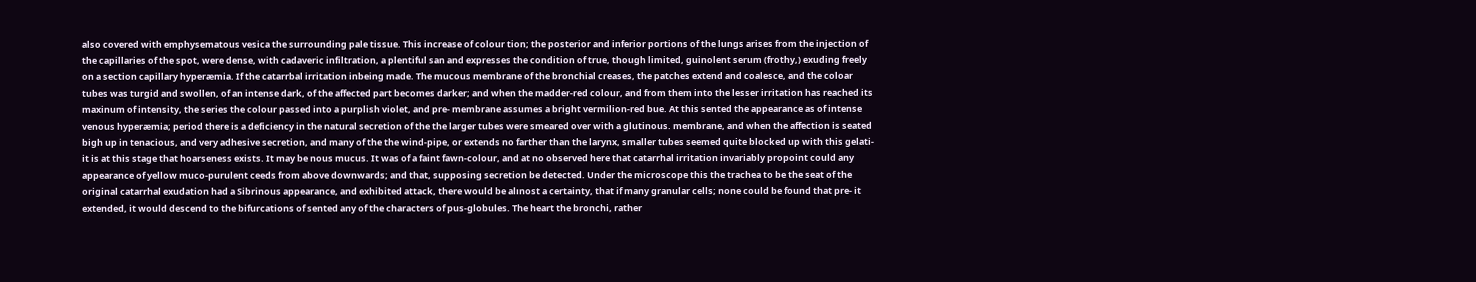also covered with emphysematous vesica the surrounding pale tissue. This increase of colour tion; the posterior and inferior portions of the lungs arises from the injection of the capillaries of the spot, were dense, with cadaveric infiltration, a plentiful san and expresses the condition of true, though limited, guinolent serum (frothy,) exuding freely on a section capillary hyperæmia. If the catarrbal irritation inbeing made. The mucous membrane of the bronchial creases, the patches extend and coalesce, and the coloar tubes was turgid and swollen, of an intense dark, of the affected part becomes darker; and when the madder-red colour, and from them into the lesser irritation has reached its maxinum of intensity, the series the colour passed into a purplish violet, and pre- membrane assumes a bright vermilion-red bue. At this sented the appearance as of intense venous hyperæmia; period there is a deficiency in the natural secretion of the the larger tubes were smeared over with a glutinous. membrane, and when the affection is seated bigh up in tenacious, and very adhesive secretion, and many of the the wind-pipe, or extends no farther than the larynx, smaller tubes seemed quite blocked up with this gelati- it is at this stage that hoarseness exists. It may be nous mucus. It was of a faint fawn-colour, and at no observed here that catarrhal irritation invariably propoint could any appearance of yellow muco-purulent ceeds from above downwards; and that, supposing secretion be detected. Under the microscope this the trachea to be the seat of the original catarrhal exudation had a Sibrinous appearance, and exhibited attack, there would be alınost a certainty, that if many granular cells; none could be found that pre- it extended, it would descend to the bifurcations of sented any of the characters of pus-globules. The heart the bronchi, rather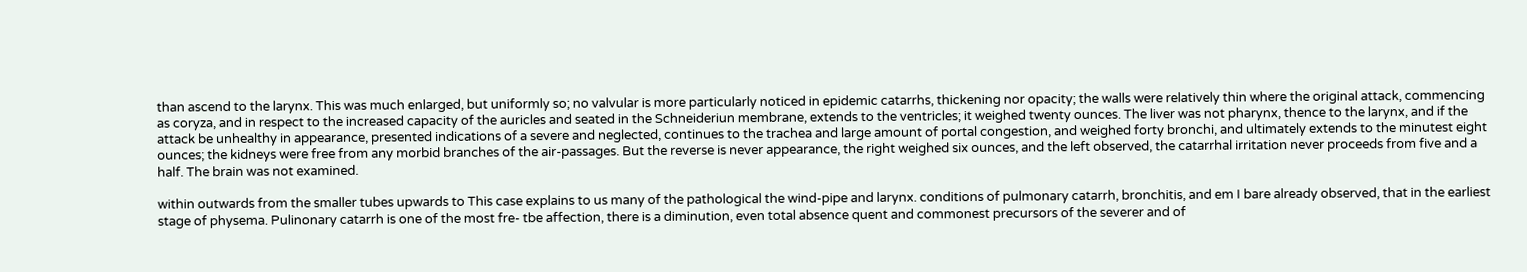than ascend to the larynx. This was much enlarged, but uniformly so; no valvular is more particularly noticed in epidemic catarrhs, thickening nor opacity; the walls were relatively thin where the original attack, commencing as coryza, and in respect to the increased capacity of the auricles and seated in the Schneideriun membrane, extends to the ventricles; it weighed twenty ounces. The liver was not pharynx, thence to the larynx, and if the attack be unhealthy in appearance, presented indications of a severe and neglected, continues to the trachea and large amount of portal congestion, and weighed forty bronchi, and ultimately extends to the minutest eight ounces; the kidneys were free from any morbid branches of the air-passages. But the reverse is never appearance, the right weighed six ounces, and the left observed, the catarrhal irritation never proceeds from five and a half. The brain was not examined.

within outwards from the smaller tubes upwards to This case explains to us many of the pathological the wind-pipe and larynx. conditions of pulmonary catarrh, bronchitis, and em I bare already observed, that in the earliest stage of physema. Pulinonary catarrh is one of the most fre- tbe affection, there is a diminution, even total absence quent and commonest precursors of the severer and of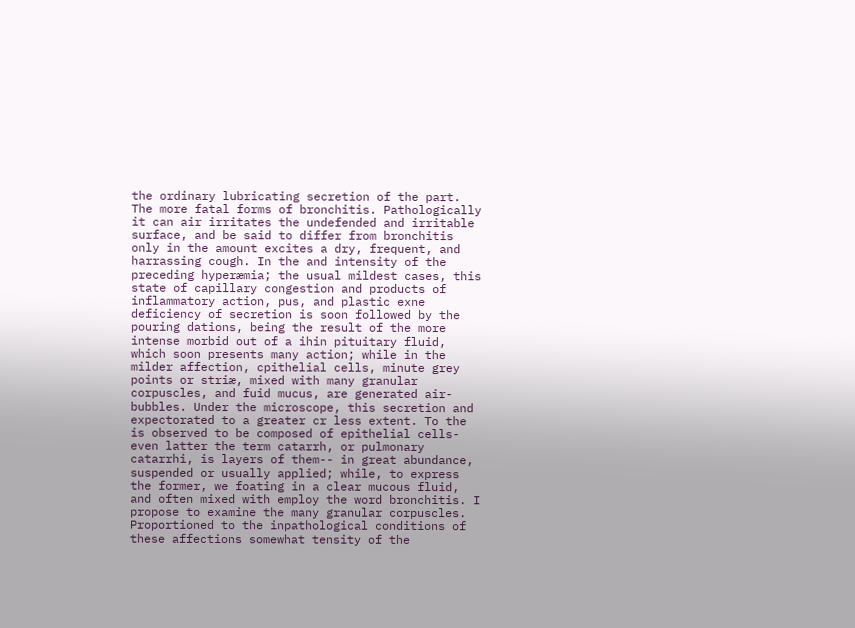the ordinary lubricating secretion of the part. The more fatal forms of bronchitis. Pathologically it can air irritates the undefended and irritable surface, and be said to differ from bronchitis only in the amount excites a dry, frequent, and harrassing cough. In the and intensity of the preceding hyperæmia; the usual mildest cases, this state of capillary congestion and products of inflammatory action, pus, and plastic exne deficiency of secretion is soon followed by the pouring dations, being the result of the more intense morbid out of a ihin pituitary fluid, which soon presents many action; while in the milder affection, cpithelial cells, minute grey points or striæ, mixed with many granular corpuscles, and fuid mucus, are generated air-bubbles. Under the microscope, this secretion and expectorated to a greater cr less extent. To the is observed to be composed of epithelial cells-even latter the term catarrh, or pulmonary catarrhi, is layers of them-- in great abundance, suspended or usually applied; while, to express the former, we foating in a clear mucous fluid, and often mixed with employ the word bronchitis. I propose to examine the many granular corpuscles. Proportioned to the inpathological conditions of these affections somewhat tensity of the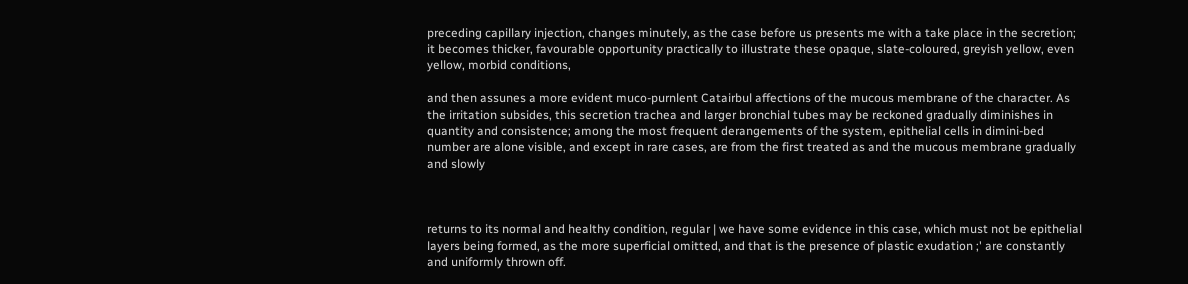preceding capillary injection, changes minutely, as the case before us presents me with a take place in the secretion; it becomes thicker, favourable opportunity practically to illustrate these opaque, slate-coloured, greyish yellow, even yellow, morbid conditions,

and then assunes a more evident muco-purnlent Catairbul affections of the mucous membrane of the character. As the irritation subsides, this secretion trachea and larger bronchial tubes may be reckoned gradually diminishes in quantity and consistence; among the most frequent derangements of the system, epithelial cells in dimini-bed number are alone visible, and except in rare cases, are from the first treated as and the mucous membrane gradually and slowly



returns to its normal and healthy condition, regular | we have some evidence in this case, which must not be epithelial layers being formed, as the more superficial omitted, and that is the presence of plastic exudation ;' are constantly and uniformly thrown off.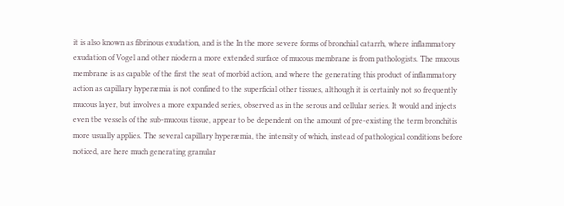it is also known as fibrinous exudation, and is the In the more severe forms of bronchial catarrh, where inflammatory exudation of Vogel and other niodern a more extended surface of mucous membrane is from pathologists. The mucous membrane is as capable of the first the seat of morbid action, and where the generating this product of inflammatory action as capillary hyperæmia is not confined to the superficial other tissues, although it is certainly not so frequently mucous layer, but involves a more expanded series, observed as in the serous and cellular series. It would and injects even tbe vessels of the sub-mucous tissue, appear to be dependent on the amount of pre-existing the term bronchitis more usually applies. The several capillary hyperæmia, the intensity of which, instead of pathological conditions before noticed, are here much generating granular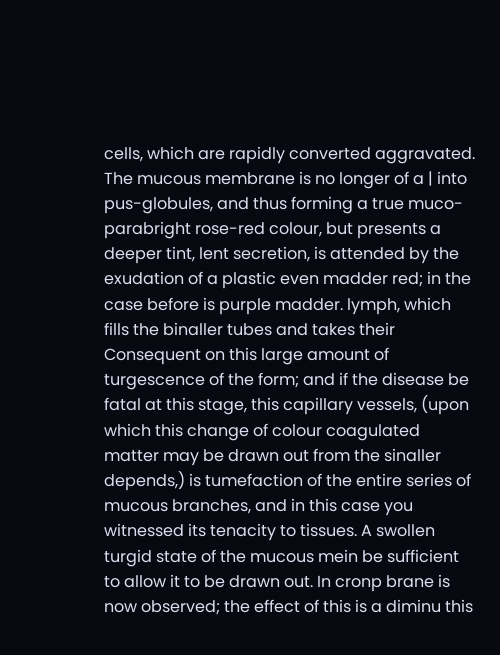cells, which are rapidly converted aggravated. The mucous membrane is no longer of a | into pus-globules, and thus forming a true muco-parabright rose-red colour, but presents a deeper tint, lent secretion, is attended by the exudation of a plastic even madder red; in the case before is purple madder. lymph, which fills the binaller tubes and takes their Consequent on this large amount of turgescence of the form; and if the disease be fatal at this stage, this capillary vessels, (upon which this change of colour coagulated matter may be drawn out from the sinaller depends,) is tumefaction of the entire series of mucous branches, and in this case you witnessed its tenacity to tissues. A swollen turgid state of the mucous mein be sufficient to allow it to be drawn out. In cronp brane is now observed; the effect of this is a diminu this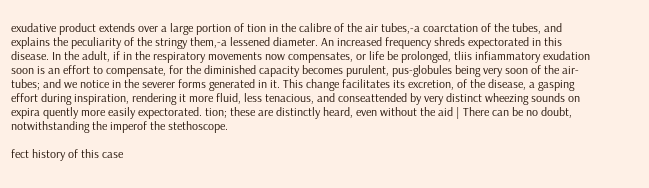exudative product extends over a large portion of tion in the calibre of the air tubes,-a coarctation of the tubes, and explains the peculiarity of the stringy them,-a lessened diameter. An increased frequency shreds expectorated in this disease. In the adult, if in the respiratory movements now compensates, or life be prolonged, tliis infiammatory exudation soon is an effort to compensate, for the diminished capacity becomes purulent, pus-globules being very soon of the air-tubes; and we notice in the severer forms generated in it. This change facilitates its excretion, of the disease, a gasping effort during inspiration, rendering it more fluid, less tenacious, and conseattended by very distinct wheezing sounds on expira quently more easily expectorated. tion; these are distinctly heard, even without the aid | There can be no doubt, notwithstanding the imperof the stethoscope.

fect history of this case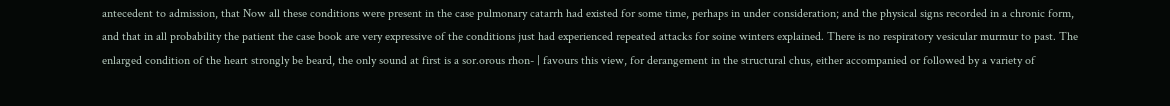antecedent to admission, that Now all these conditions were present in the case pulmonary catarrh had existed for some time, perhaps in under consideration; and the physical signs recorded in a chronic form, and that in all probability the patient the case book are very expressive of the conditions just had experienced repeated attacks for soine winters explained. There is no respiratory vesicular murmur to past. The enlarged condition of the heart strongly be beard, the only sound at first is a sor.orous rhon- | favours this view, for derangement in the structural chus, either accompanied or followed by a variety of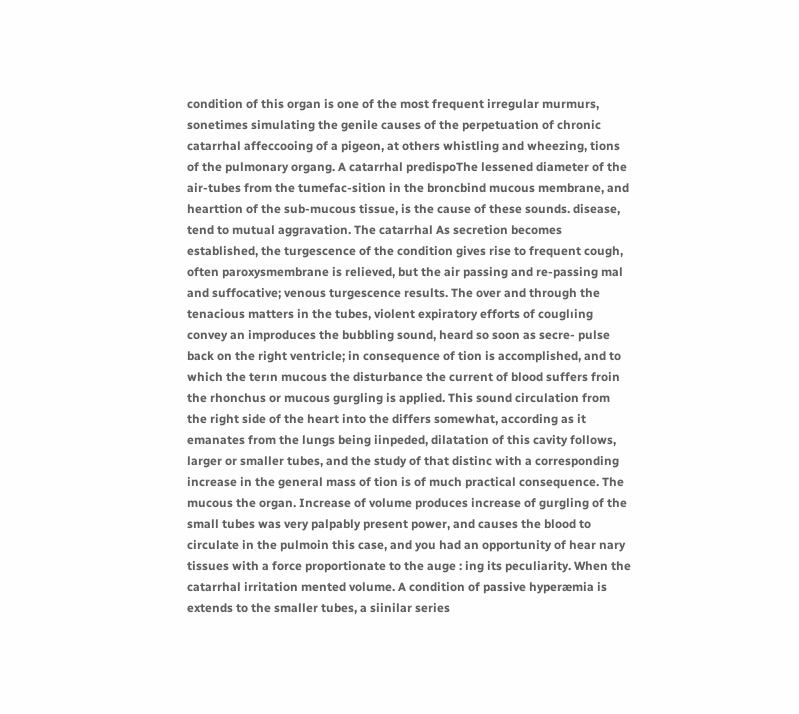condition of this organ is one of the most frequent irregular murmurs, sonetimes simulating the genile causes of the perpetuation of chronic catarrhal affeccooing of a pigeon, at others whistling and wheezing, tions of the pulmonary organg. A catarrhal predispoThe lessened diameter of the air-tubes from the tumefac-sition in the broncbind mucous membrane, and hearttion of the sub-mucous tissue, is the cause of these sounds. disease, tend to mutual aggravation. The catarrhal As secretion becomes established, the turgescence of the condition gives rise to frequent cough, often paroxysmembrane is relieved, but the air passing and re-passing mal and suffocative; venous turgescence results. The over and through the tenacious matters in the tubes, violent expiratory efforts of couglıing convey an improduces the bubbling sound, heard so soon as secre- pulse back on the right ventricle; in consequence of tion is accomplished, and to which the terın mucous the disturbance the current of blood suffers froin the rhonchus or mucous gurgling is applied. This sound circulation from the right side of the heart into the differs somewhat, according as it emanates from the lungs being iinpeded, dilatation of this cavity follows, larger or smaller tubes, and the study of that distinc with a corresponding increase in the general mass of tion is of much practical consequence. The mucous the organ. Increase of volume produces increase of gurgling of the small tubes was very palpably present power, and causes the blood to circulate in the pulmoin this case, and you had an opportunity of hear nary tissues with a force proportionate to the auge : ing its peculiarity. When the catarrhal irritation mented volume. A condition of passive hyperæmia is extends to the smaller tubes, a siinilar series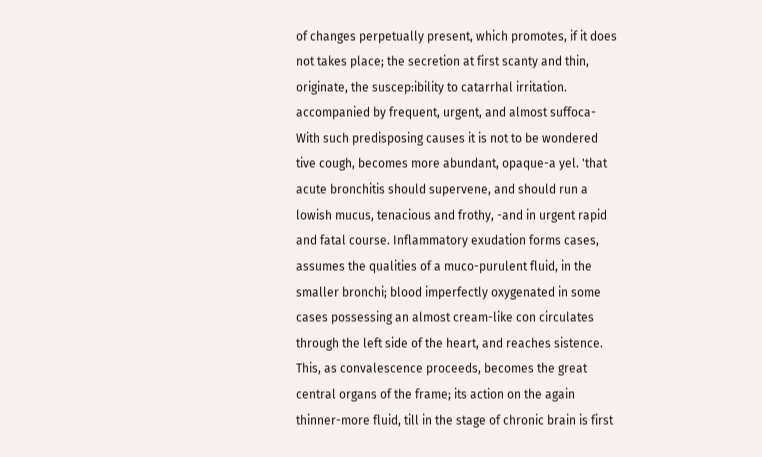of changes perpetually present, which promotes, if it does not takes place; the secretion at first scanty and thin, originate, the suscep:ibility to catarrhal irritation. accompanied by frequent, urgent, and almost suffoca- With such predisposing causes it is not to be wondered tive cough, becomes more abundant, opaque-a yel. 'that acute bronchitis should supervene, and should run a lowish mucus, tenacious and frothy, -and in urgent rapid and fatal course. Inflammatory exudation forms cases, assumes the qualities of a muco-purulent fluid, in the smaller bronchi; blood imperfectly oxygenated in some cases possessing an almost cream-like con circulates through the left side of the heart, and reaches sistence. This, as convalescence proceeds, becomes the great central organs of the frame; its action on the again thinner-more fluid, till in the stage of chronic brain is first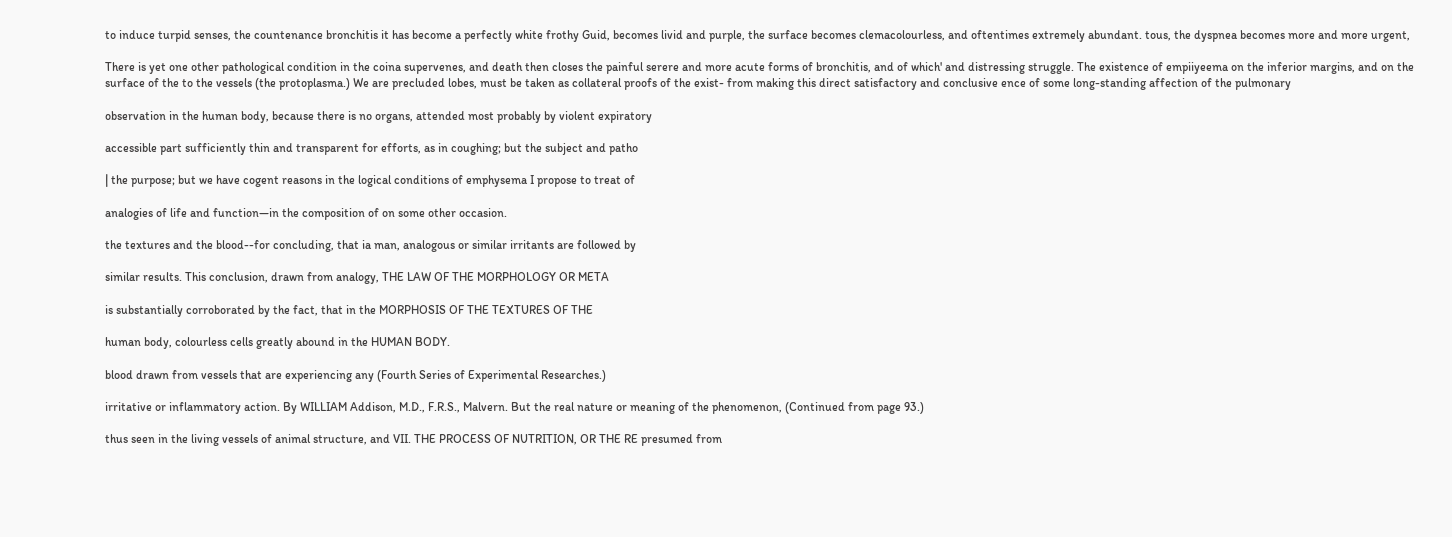to induce turpid senses, the countenance bronchitis it has become a perfectly white frothy Guid, becomes livid and purple, the surface becomes clemacolourless, and oftentimes extremely abundant. tous, the dyspnea becomes more and more urgent,

There is yet one other pathological condition in the coina supervenes, and death then closes the painful serere and more acute forms of bronchitis, and of which' and distressing struggle. The existence of empiiyeema on the inferior margins, and on the surface of the to the vessels (the protoplasma.) We are precluded lobes, must be taken as collateral proofs of the exist- from making this direct satisfactory and conclusive ence of some long-standing affection of the pulmonary

observation in the human body, because there is no organs, attended most probably by violent expiratory

accessible part sufficiently thin and transparent for efforts, as in coughing; but the subject and patho

| the purpose; but we have cogent reasons in the logical conditions of emphysema I propose to treat of

analogies of life and function—in the composition of on some other occasion.

the textures and the blood--for concluding, that ia man, analogous or similar irritants are followed by

similar results. This conclusion, drawn from analogy, THE LAW OF THE MORPHOLOGY OR META

is substantially corroborated by the fact, that in the MORPHOSIS OF THE TEXTURES OF THE

human body, colourless cells greatly abound in the HUMAN BODY.

blood drawn from vessels that are experiencing any (Fourth Series of Experimental Researches.)

irritative or inflammatory action. By WILLIAM Addison, M.D., F.R.S., Malvern. But the real nature or meaning of the phenomenon, (Continued from page 93.)

thus seen in the living vessels of animal structure, and VII. THE PROCESS OF NUTRITION, OR THE RE presumed from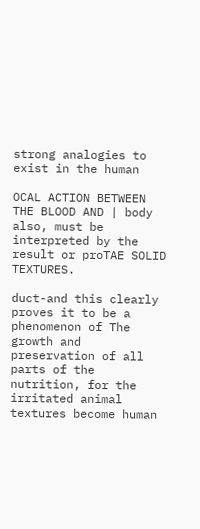strong analogies to exist in the human

OCAL ACTION BETWEEN THE BLOOD AND | body also, must be interpreted by the result or proTAE SOLID TEXTURES.

duct-and this clearly proves it to be a phenomenon of The growth and preservation of all parts of the nutrition, for the irritated animal textures become human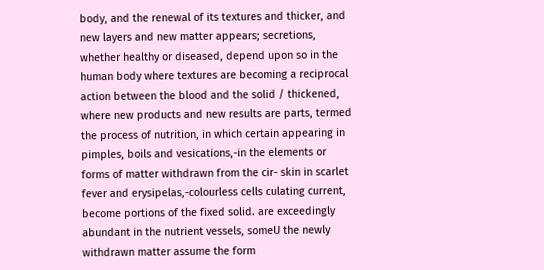body, and the renewal of its textures and thicker, and new layers and new matter appears; secretions, whether healthy or diseased, depend upon so in the human body where textures are becoming a reciprocal action between the blood and the solid / thickened, where new products and new results are parts, termed the process of nutrition, in which certain appearing in pimples, boils and vesications,-in the elements or forms of matter withdrawn from the cir- skin in scarlet fever and erysipelas,-colourless cells culating current, become portions of the fixed solid. are exceedingly abundant in the nutrient vessels, someU the newly withdrawn matter assume the form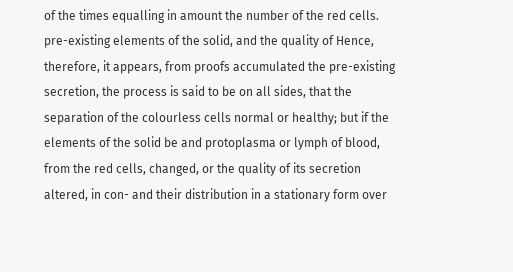of the times equalling in amount the number of the red cells. pre-existing elements of the solid, and the quality of Hence, therefore, it appears, from proofs accumulated the pre-existing secretion, the process is said to be on all sides, that the separation of the colourless cells normal or healthy; but if the elements of the solid be and protoplasma or lymph of blood, from the red cells, changed, or the quality of its secretion altered, in con- and their distribution in a stationary form over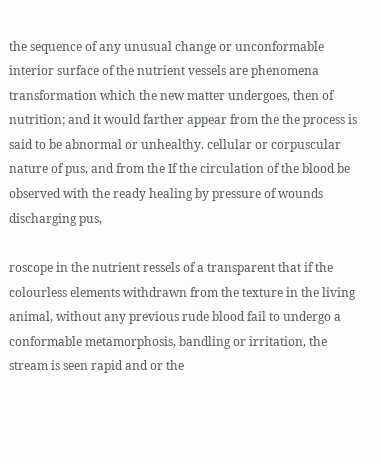the sequence of any unusual change or unconformable interior surface of the nutrient vessels are phenomena transformation which the new matter undergoes, then of nutrition; and it would farther appear from the the process is said to be abnormal or unhealthy. cellular or corpuscular nature of pus, and from the If the circulation of the blood be observed with the ready healing by pressure of wounds discharging pus,

roscope in the nutrient ressels of a transparent that if the colourless elements withdrawn from the texture in the living animal, without any previous rude blood fail to undergo a conformable metamorphosis, bandling or irritation, the stream is seen rapid and or the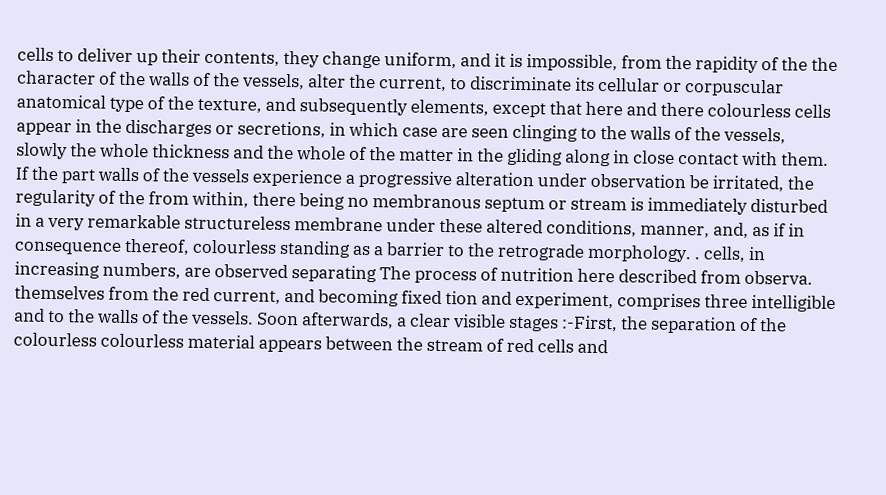cells to deliver up their contents, they change uniform, and it is impossible, from the rapidity of the the character of the walls of the vessels, alter the current, to discriminate its cellular or corpuscular anatomical type of the texture, and subsequently elements, except that here and there colourless cells appear in the discharges or secretions, in which case are seen clinging to the walls of the vessels, slowly the whole thickness and the whole of the matter in the gliding along in close contact with them. If the part walls of the vessels experience a progressive alteration under observation be irritated, the regularity of the from within, there being no membranous septum or stream is immediately disturbed in a very remarkable structureless membrane under these altered conditions, manner, and, as if in consequence thereof, colourless standing as a barrier to the retrograde morphology. . cells, in increasing numbers, are observed separating The process of nutrition here described from observa. themselves from the red current, and becoming fixed tion and experiment, comprises three intelligible and to the walls of the vessels. Soon afterwards, a clear visible stages :-First, the separation of the colourless colourless material appears between the stream of red cells and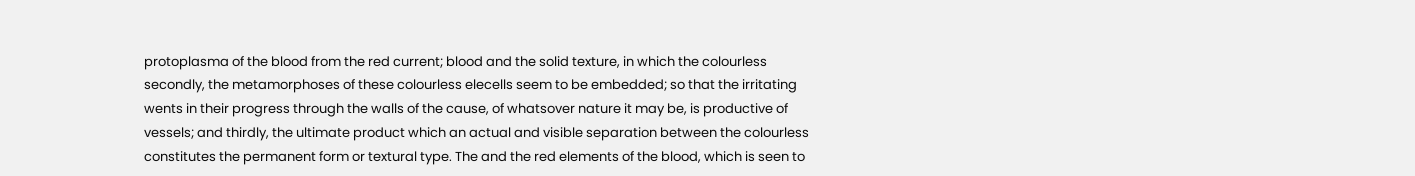protoplasma of the blood from the red current; blood and the solid texture, in which the colourless secondly, the metamorphoses of these colourless elecells seem to be embedded; so that the irritating wents in their progress through the walls of the cause, of whatsover nature it may be, is productive of vessels; and thirdly, the ultimate product which an actual and visible separation between the colourless constitutes the permanent form or textural type. The and the red elements of the blood, which is seen to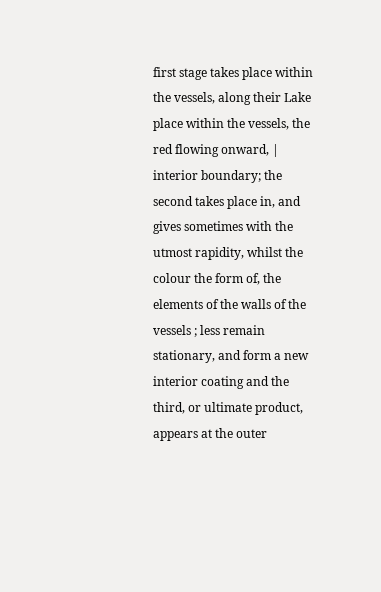first stage takes place within the vessels, along their Lake place within the vessels, the red flowing onward, | interior boundary; the second takes place in, and gives sometimes with the utmost rapidity, whilst the colour the form of, the elements of the walls of the vessels ; less remain stationary, and form a new interior coating and the third, or ultimate product, appears at the outer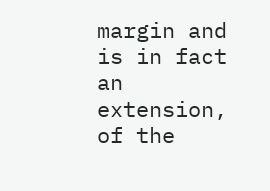margin and is in fact an extension, of the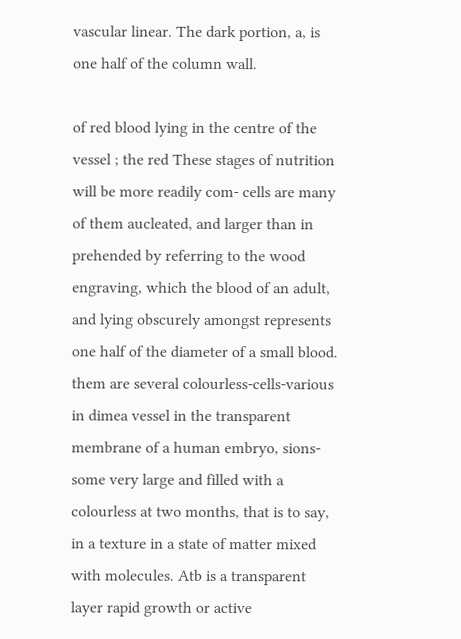vascular linear. The dark portion, a, is one half of the column wall.

of red blood lying in the centre of the vessel ; the red These stages of nutrition will be more readily com- cells are many of them aucleated, and larger than in prehended by referring to the wood engraving, which the blood of an adult, and lying obscurely amongst represents one half of the diameter of a small blood. them are several colourless-cells-various in dimea vessel in the transparent membrane of a human embryo, sions-some very large and filled with a colourless at two months, that is to say, in a texture in a state of matter mixed with molecules. Atb is a transparent layer rapid growth or active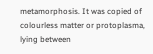metamorphosis. It was copied of colourless matter or protoplasma, lying between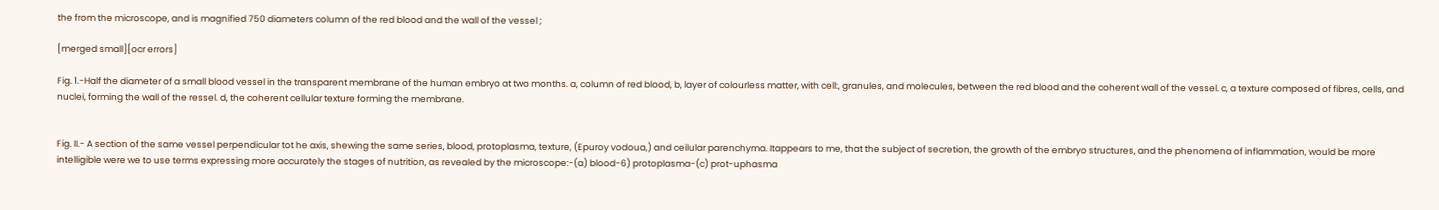the from the microscope, and is magnified 750 diameters column of the red blood and the wall of the vessel ;

[merged small][ocr errors]

Fig. 1.-Half the diameter of a small blood vessel in the transparent membrane of the human embryo at two months. a, column of red blood, b, layer of colourless matter, with cell:, granules, and molecules, between the red blood and the coherent wall of the vessel. c, a texture composed of fibres, cells, and nuclei, forming the wall of the ressel. d, the coherent cellular texture forming the membrane.


Fig. II.- A section of the same vessel perpendicular tot he axis, shewing the same series, blood, protoplasma, texture, (Epuroy vodoua,) and ceilular parenchyma. Itappears to me, that the subject of secretion, the growth of the embryo structures, and the phenomena of inflammation, would be more intelligible were we to use terms expressing more accurately the stages of nutrition, as revealed by the microscope:-(a) blood-6) protoplasma-(c) prot-uphasma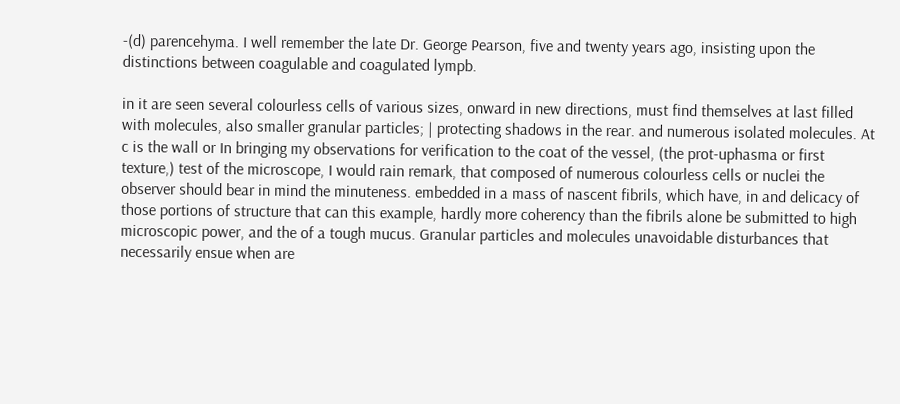-(d) parencehyma. I well remember the late Dr. George Pearson, five and twenty years ago, insisting upon the distinctions between coagulable and coagulated lympb.

in it are seen several colourless cells of various sizes, onward in new directions, must find themselves at last filled with molecules, also smaller granular particles; | protecting shadows in the rear. and numerous isolated molecules. At c is the wall or In bringing my observations for verification to the coat of the vessel, (the prot-uphasma or first texture,) test of the microscope, I would rain remark, that composed of numerous colourless cells or nuclei the observer should bear in mind the minuteness. embedded in a mass of nascent fibrils, which have, in and delicacy of those portions of structure that can this example, hardly more coherency than the fibrils alone be submitted to high microscopic power, and the of a tough mucus. Granular particles and molecules unavoidable disturbances that necessarily ensue when are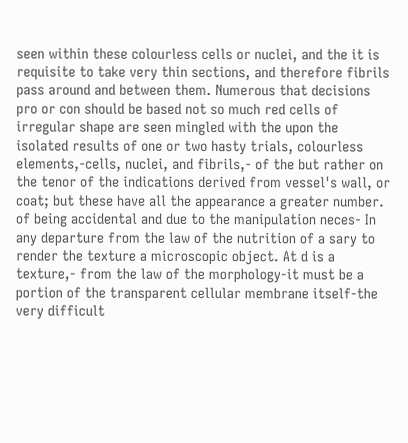seen within these colourless cells or nuclei, and the it is requisite to take very thin sections, and therefore fibrils pass around and between them. Numerous that decisions pro or con should be based not so much red cells of irregular shape are seen mingled with the upon the isolated results of one or two hasty trials, colourless elements,-cells, nuclei, and fibrils,- of the but rather on the tenor of the indications derived from vessel's wall, or coat; but these have all the appearance a greater number. of being accidental and due to the manipulation neces- In any departure from the law of the nutrition of a sary to render the texture a microscopic object. At d is a texture,- from the law of the morphology-it must be a portion of the transparent cellular membrane itself-the very difficult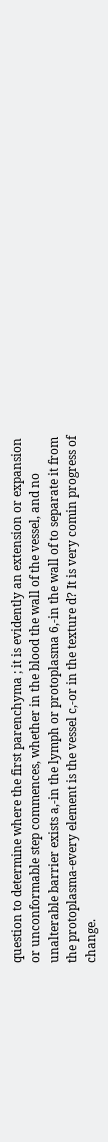question to determine where the first parenchyma ; it is evidently an extension or expansion or unconformable step commences, whether in the blood the wall of the vessel, and no unalterable barrier exists a,-in the lymph or protoplasma 6,-in the wall of to separate it from the protoplasma-every element is the vessel c,-or in the texture d? It is very comin progress of change.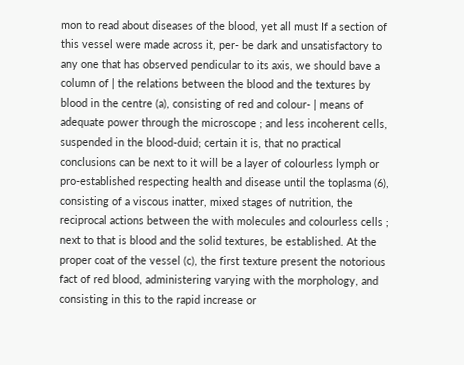mon to read about diseases of the blood, yet all must If a section of this vessel were made across it, per- be dark and unsatisfactory to any one that has observed pendicular to its axis, we should bave a column of | the relations between the blood and the textures by blood in the centre (a), consisting of red and colour- | means of adequate power through the microscope ; and less incoherent cells, suspended in the blood-duid; certain it is, that no practical conclusions can be next to it will be a layer of colourless lymph or pro-established respecting health and disease until the toplasma (6), consisting of a viscous inatter, mixed stages of nutrition, the reciprocal actions between the with molecules and colourless cells ; next to that is blood and the solid textures, be established. At the proper coat of the vessel (c), the first texture present the notorious fact of red blood, administering varying with the morphology, and consisting in this to the rapid increase or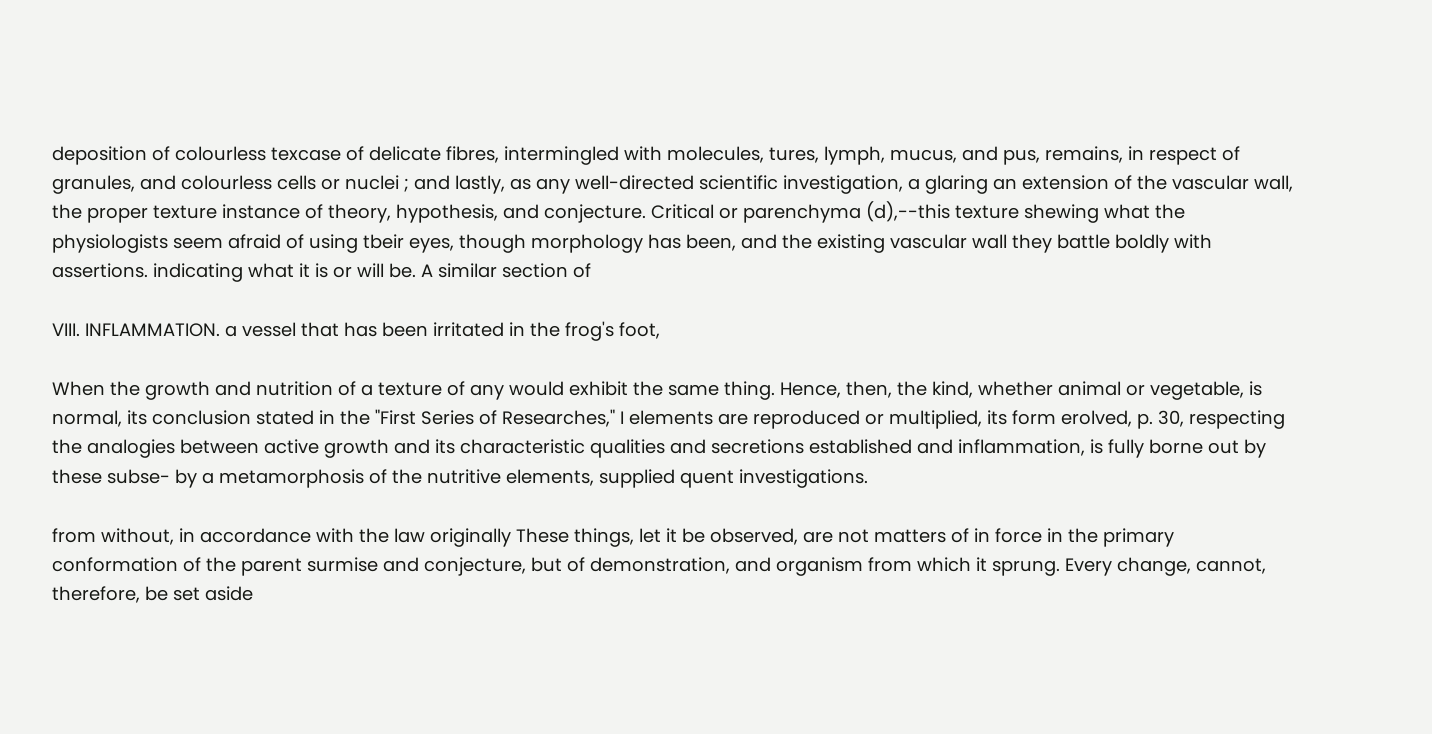deposition of colourless texcase of delicate fibres, intermingled with molecules, tures, lymph, mucus, and pus, remains, in respect of granules, and colourless cells or nuclei ; and lastly, as any well-directed scientific investigation, a glaring an extension of the vascular wall, the proper texture instance of theory, hypothesis, and conjecture. Critical or parenchyma (d),--this texture shewing what the physiologists seem afraid of using tbeir eyes, though morphology has been, and the existing vascular wall they battle boldly with assertions. indicating what it is or will be. A similar section of

VIII. INFLAMMATION. a vessel that has been irritated in the frog's foot,

When the growth and nutrition of a texture of any would exhibit the same thing. Hence, then, the kind, whether animal or vegetable, is normal, its conclusion stated in the "First Series of Researches," I elements are reproduced or multiplied, its form erolved, p. 30, respecting the analogies between active growth and its characteristic qualities and secretions established and inflammation, is fully borne out by these subse- by a metamorphosis of the nutritive elements, supplied quent investigations.

from without, in accordance with the law originally These things, let it be observed, are not matters of in force in the primary conformation of the parent surmise and conjecture, but of demonstration, and organism from which it sprung. Every change, cannot, therefore, be set aside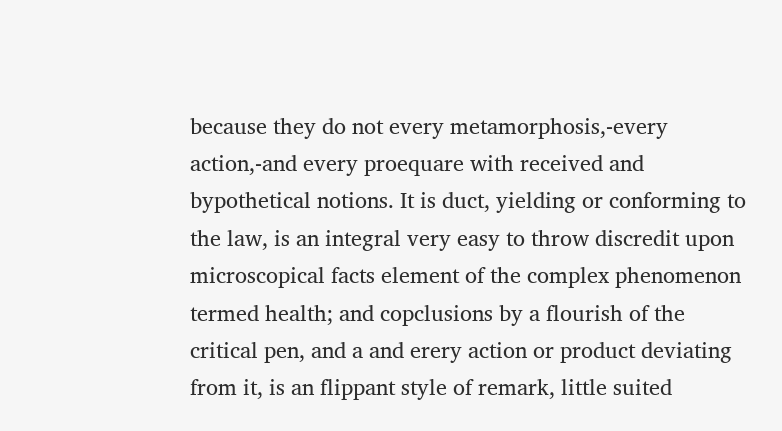because they do not every metamorphosis,-every action,-and every proequare with received and bypothetical notions. It is duct, yielding or conforming to the law, is an integral very easy to throw discredit upon microscopical facts element of the complex phenomenon termed health; and copclusions by a flourish of the critical pen, and a and erery action or product deviating from it, is an flippant style of remark, little suited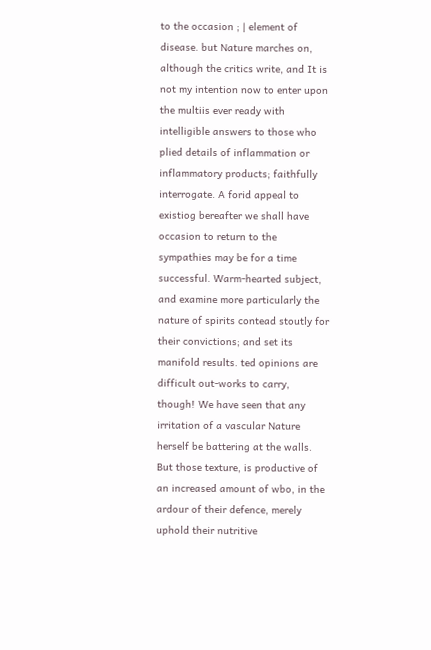to the occasion ; | element of disease. but Nature marches on, although the critics write, and It is not my intention now to enter upon the multiis ever ready with intelligible answers to those who plied details of inflammation or inflammatory products; faithfully interrogate. A forid appeal to existiog bereafter we shall have occasion to return to the sympathies may be for a time successful. Warm-hearted subject, and examine more particularly the nature of spirits contead stoutly for their convictions; and set its manifold results. ted opinions are difficult out-works to carry, though! We have seen that any irritation of a vascular Nature herself be battering at the walls. But those texture, is productive of an increased amount of wbo, in the ardour of their defence, merely uphold their nutritive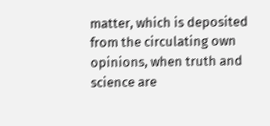matter, which is deposited from the circulating own opinions, when truth and science are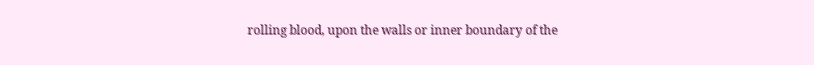rolling blood, upon the walls or inner boundary of the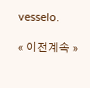vesselo.

« 이전계속 »